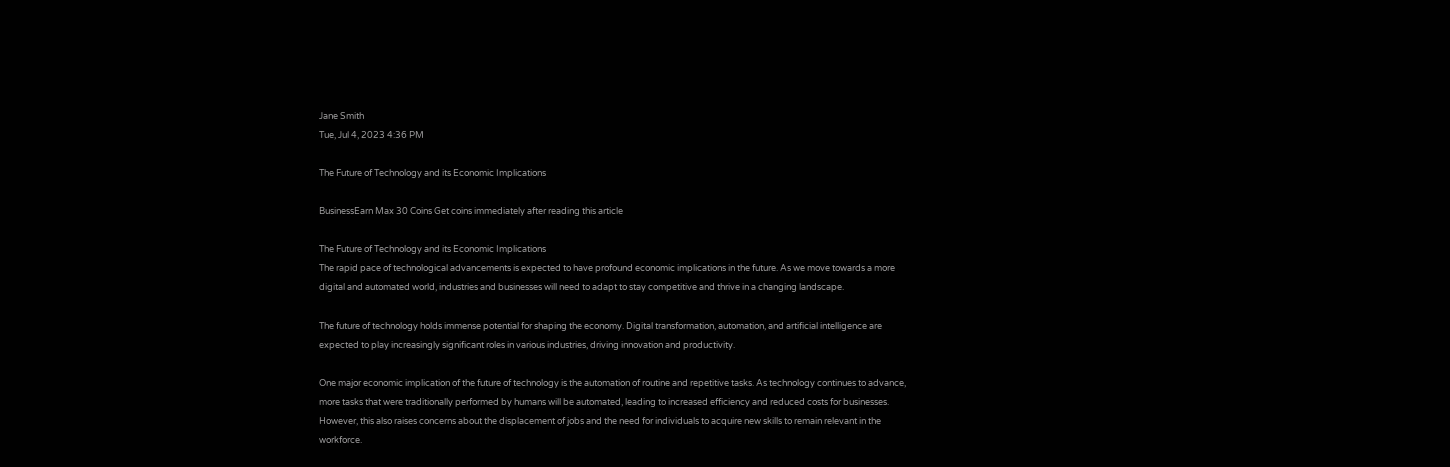Jane Smith
Tue, Jul 4, 2023 4:36 PM

The Future of Technology and its Economic Implications

BusinessEarn Max 30 Coins Get coins immediately after reading this article

The Future of Technology and its Economic Implications
The rapid pace of technological advancements is expected to have profound economic implications in the future. As we move towards a more digital and automated world, industries and businesses will need to adapt to stay competitive and thrive in a changing landscape.

The future of technology holds immense potential for shaping the economy. Digital transformation, automation, and artificial intelligence are expected to play increasingly significant roles in various industries, driving innovation and productivity.

One major economic implication of the future of technology is the automation of routine and repetitive tasks. As technology continues to advance, more tasks that were traditionally performed by humans will be automated, leading to increased efficiency and reduced costs for businesses. However, this also raises concerns about the displacement of jobs and the need for individuals to acquire new skills to remain relevant in the workforce.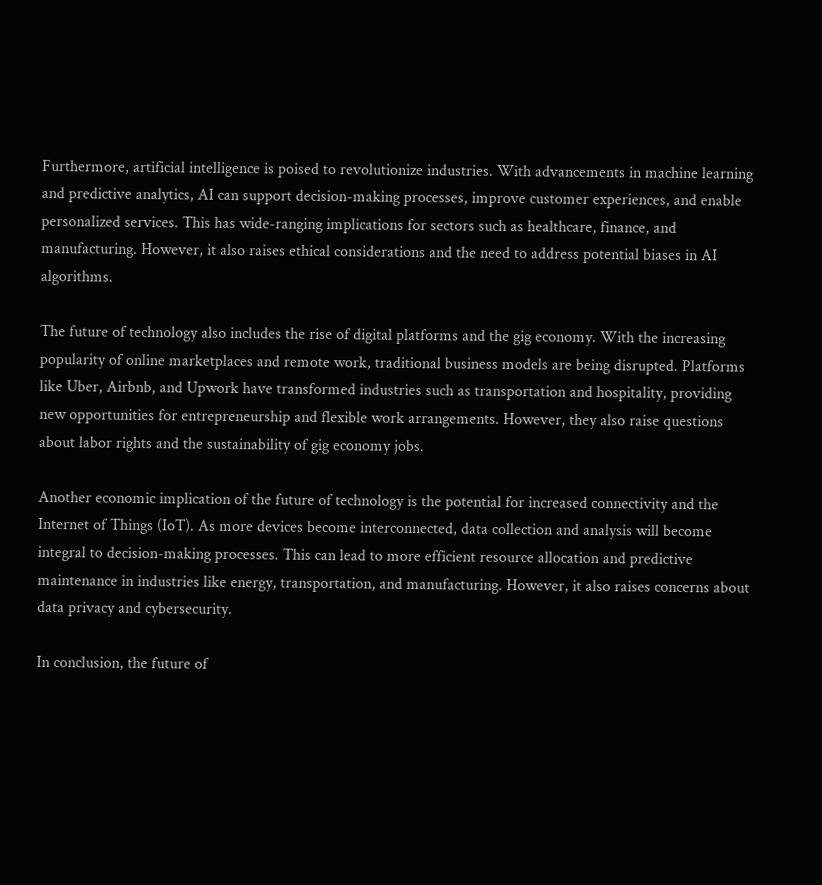Furthermore, artificial intelligence is poised to revolutionize industries. With advancements in machine learning and predictive analytics, AI can support decision-making processes, improve customer experiences, and enable personalized services. This has wide-ranging implications for sectors such as healthcare, finance, and manufacturing. However, it also raises ethical considerations and the need to address potential biases in AI algorithms.

The future of technology also includes the rise of digital platforms and the gig economy. With the increasing popularity of online marketplaces and remote work, traditional business models are being disrupted. Platforms like Uber, Airbnb, and Upwork have transformed industries such as transportation and hospitality, providing new opportunities for entrepreneurship and flexible work arrangements. However, they also raise questions about labor rights and the sustainability of gig economy jobs.

Another economic implication of the future of technology is the potential for increased connectivity and the Internet of Things (IoT). As more devices become interconnected, data collection and analysis will become integral to decision-making processes. This can lead to more efficient resource allocation and predictive maintenance in industries like energy, transportation, and manufacturing. However, it also raises concerns about data privacy and cybersecurity.

In conclusion, the future of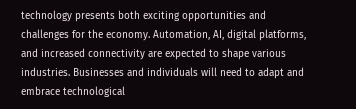technology presents both exciting opportunities and challenges for the economy. Automation, AI, digital platforms, and increased connectivity are expected to shape various industries. Businesses and individuals will need to adapt and embrace technological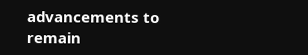advancements to remain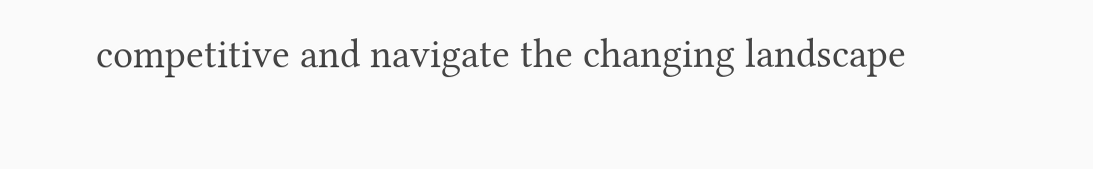competitive and navigate the changing landscape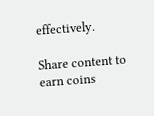effectively.

Share content to earn coins